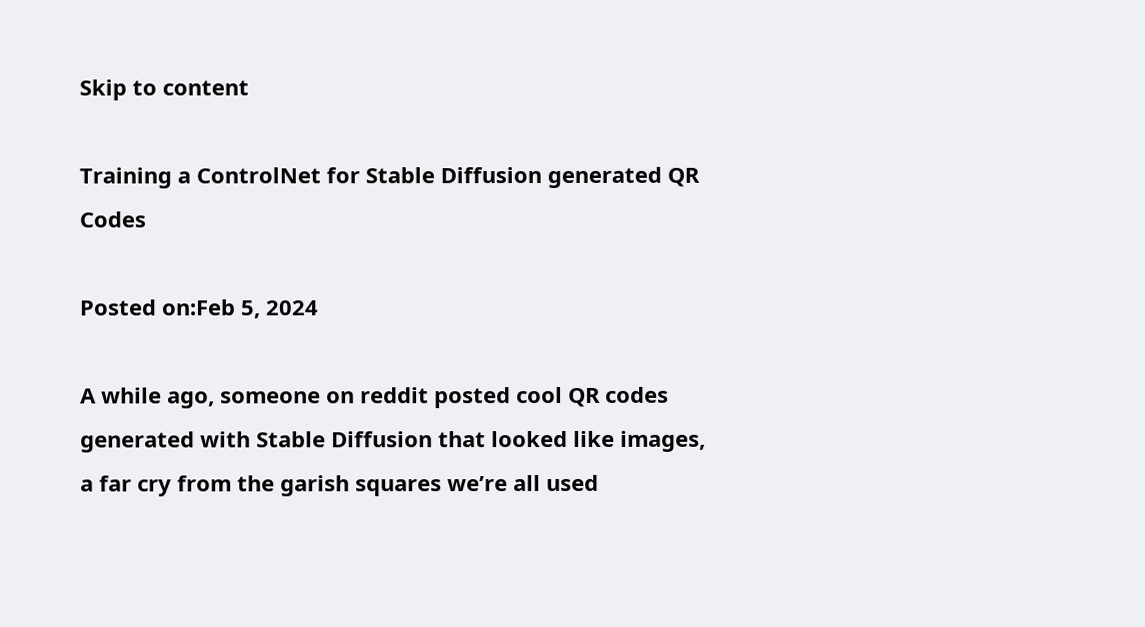Skip to content

Training a ControlNet for Stable Diffusion generated QR Codes

Posted on:Feb 5, 2024

A while ago, someone on reddit posted cool QR codes generated with Stable Diffusion that looked like images, a far cry from the garish squares we’re all used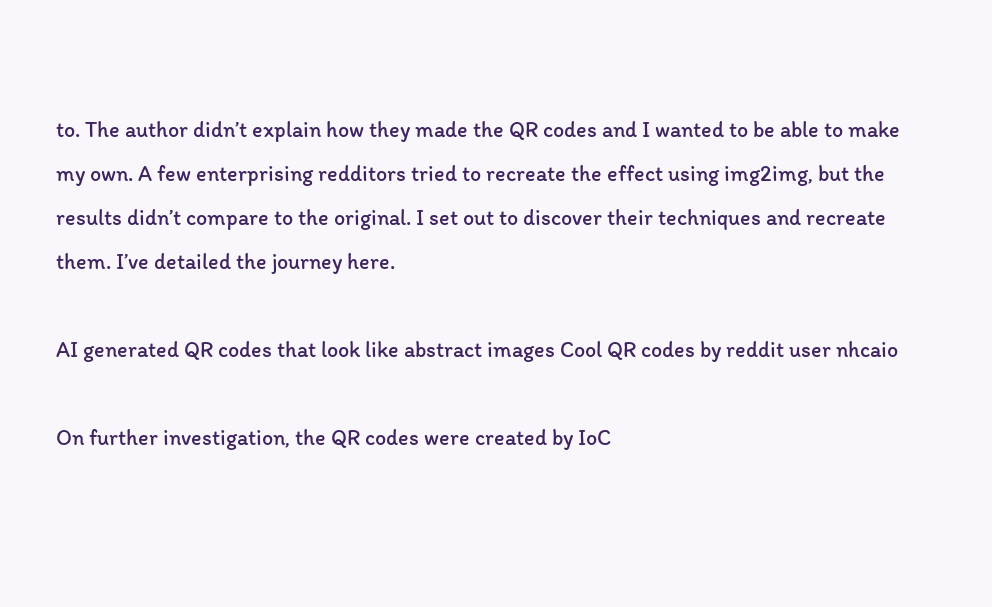to. The author didn’t explain how they made the QR codes and I wanted to be able to make my own. A few enterprising redditors tried to recreate the effect using img2img, but the results didn’t compare to the original. I set out to discover their techniques and recreate them. I’ve detailed the journey here.

AI generated QR codes that look like abstract images Cool QR codes by reddit user nhcaio

On further investigation, the QR codes were created by IoC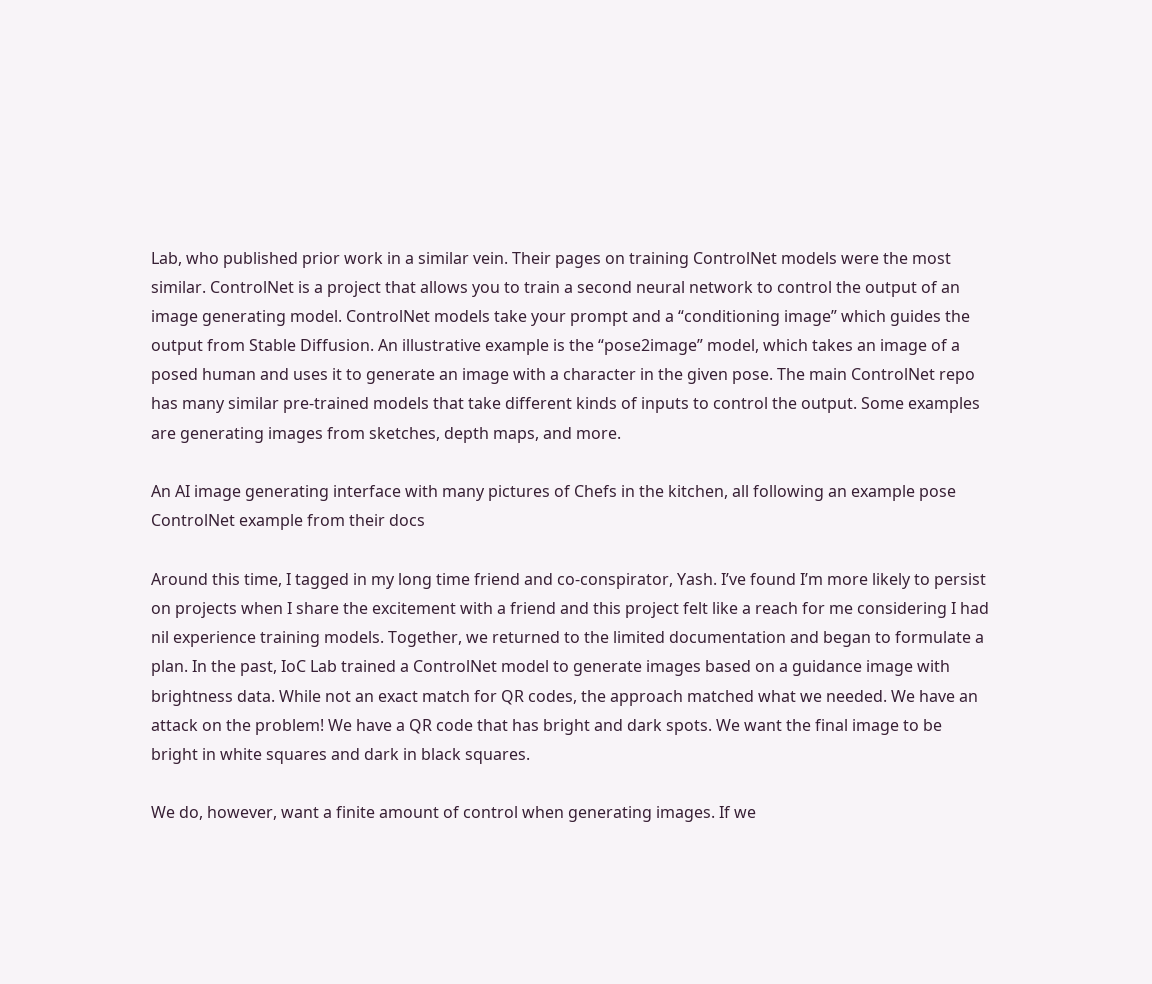Lab, who published prior work in a similar vein. Their pages on training ControlNet models were the most similar. ControlNet is a project that allows you to train a second neural network to control the output of an image generating model. ControlNet models take your prompt and a “conditioning image” which guides the output from Stable Diffusion. An illustrative example is the “pose2image” model, which takes an image of a posed human and uses it to generate an image with a character in the given pose. The main ControlNet repo has many similar pre-trained models that take different kinds of inputs to control the output. Some examples are generating images from sketches, depth maps, and more.

An AI image generating interface with many pictures of Chefs in the kitchen, all following an example pose ControlNet example from their docs

Around this time, I tagged in my long time friend and co-conspirator, Yash. I’ve found I’m more likely to persist on projects when I share the excitement with a friend and this project felt like a reach for me considering I had nil experience training models. Together, we returned to the limited documentation and began to formulate a plan. In the past, IoC Lab trained a ControlNet model to generate images based on a guidance image with brightness data. While not an exact match for QR codes, the approach matched what we needed. We have an attack on the problem! We have a QR code that has bright and dark spots. We want the final image to be bright in white squares and dark in black squares.

We do, however, want a finite amount of control when generating images. If we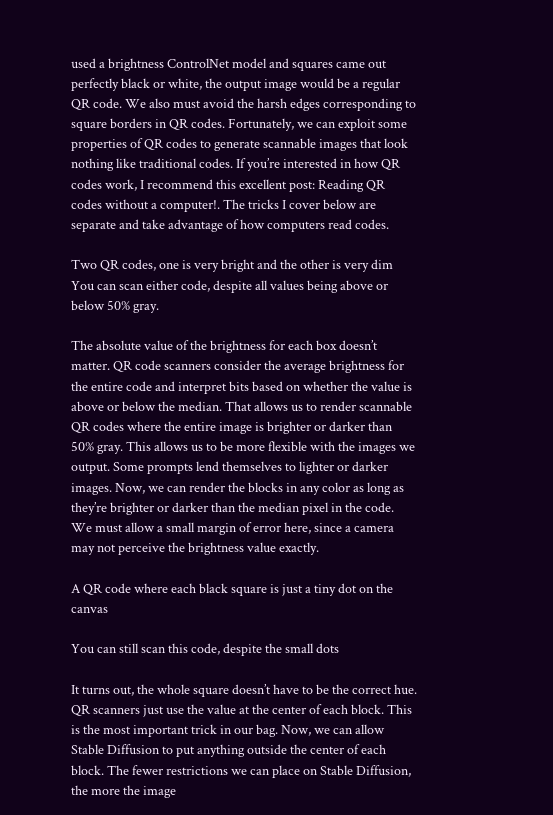used a brightness ControlNet model and squares came out perfectly black or white, the output image would be a regular QR code. We also must avoid the harsh edges corresponding to square borders in QR codes. Fortunately, we can exploit some properties of QR codes to generate scannable images that look nothing like traditional codes. If you’re interested in how QR codes work, I recommend this excellent post: Reading QR codes without a computer!. The tricks I cover below are separate and take advantage of how computers read codes.

Two QR codes, one is very bright and the other is very dim You can scan either code, despite all values being above or below 50% gray.

The absolute value of the brightness for each box doesn’t matter. QR code scanners consider the average brightness for the entire code and interpret bits based on whether the value is above or below the median. That allows us to render scannable QR codes where the entire image is brighter or darker than 50% gray. This allows us to be more flexible with the images we output. Some prompts lend themselves to lighter or darker images. Now, we can render the blocks in any color as long as they’re brighter or darker than the median pixel in the code. We must allow a small margin of error here, since a camera may not perceive the brightness value exactly.

A QR code where each black square is just a tiny dot on the canvas

You can still scan this code, despite the small dots

It turns out, the whole square doesn’t have to be the correct hue. QR scanners just use the value at the center of each block. This is the most important trick in our bag. Now, we can allow Stable Diffusion to put anything outside the center of each block. The fewer restrictions we can place on Stable Diffusion, the more the image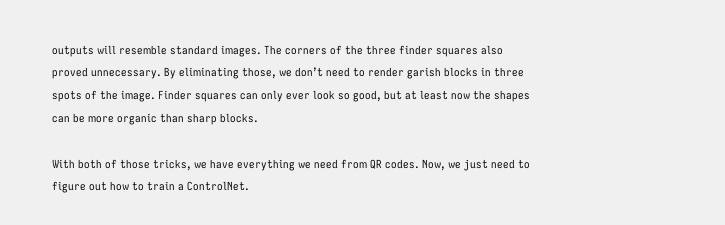outputs will resemble standard images. The corners of the three finder squares also proved unnecessary. By eliminating those, we don’t need to render garish blocks in three spots of the image. Finder squares can only ever look so good, but at least now the shapes can be more organic than sharp blocks.

With both of those tricks, we have everything we need from QR codes. Now, we just need to figure out how to train a ControlNet.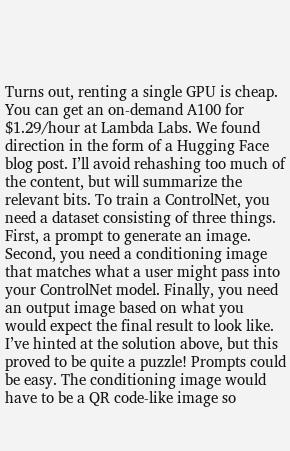Turns out, renting a single GPU is cheap. You can get an on-demand A100 for $1.29/hour at Lambda Labs. We found direction in the form of a Hugging Face blog post. I’ll avoid rehashing too much of the content, but will summarize the relevant bits. To train a ControlNet, you need a dataset consisting of three things. First, a prompt to generate an image. Second, you need a conditioning image that matches what a user might pass into your ControlNet model. Finally, you need an output image based on what you would expect the final result to look like. I’ve hinted at the solution above, but this proved to be quite a puzzle! Prompts could be easy. The conditioning image would have to be a QR code-like image so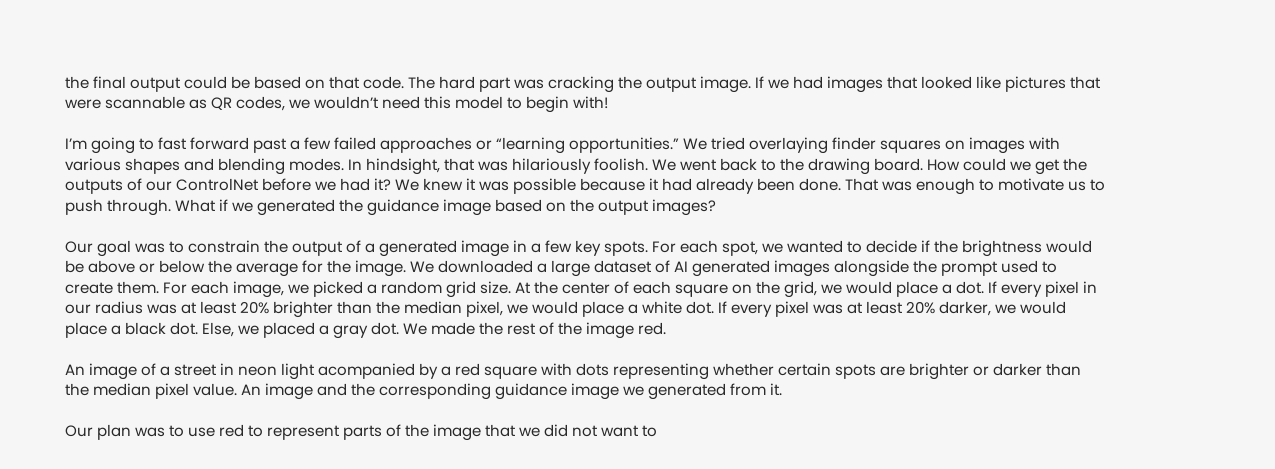the final output could be based on that code. The hard part was cracking the output image. If we had images that looked like pictures that were scannable as QR codes, we wouldn’t need this model to begin with!

I’m going to fast forward past a few failed approaches or “learning opportunities.” We tried overlaying finder squares on images with various shapes and blending modes. In hindsight, that was hilariously foolish. We went back to the drawing board. How could we get the outputs of our ControlNet before we had it? We knew it was possible because it had already been done. That was enough to motivate us to push through. What if we generated the guidance image based on the output images?

Our goal was to constrain the output of a generated image in a few key spots. For each spot, we wanted to decide if the brightness would be above or below the average for the image. We downloaded a large dataset of AI generated images alongside the prompt used to create them. For each image, we picked a random grid size. At the center of each square on the grid, we would place a dot. If every pixel in our radius was at least 20% brighter than the median pixel, we would place a white dot. If every pixel was at least 20% darker, we would place a black dot. Else, we placed a gray dot. We made the rest of the image red.

An image of a street in neon light acompanied by a red square with dots representing whether certain spots are brighter or darker than the median pixel value. An image and the corresponding guidance image we generated from it.

Our plan was to use red to represent parts of the image that we did not want to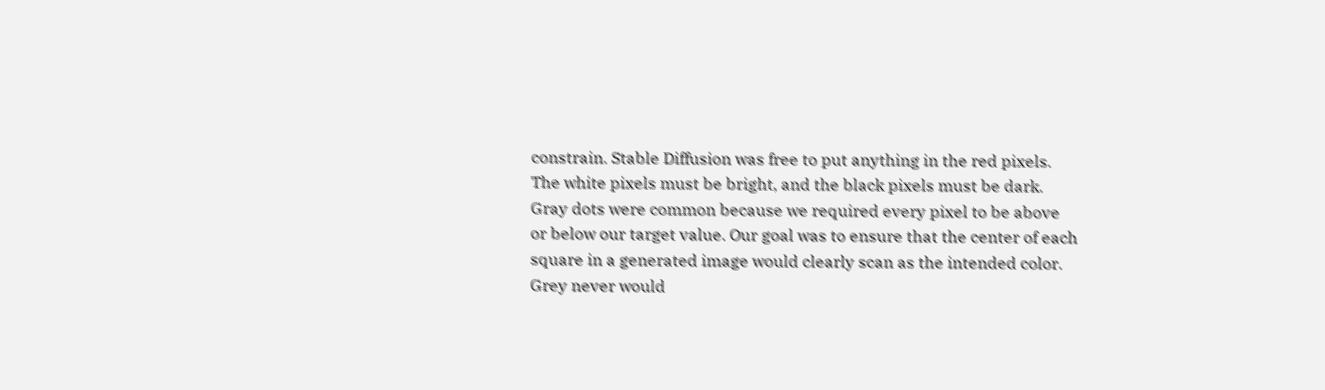constrain. Stable Diffusion was free to put anything in the red pixels. The white pixels must be bright, and the black pixels must be dark. Gray dots were common because we required every pixel to be above or below our target value. Our goal was to ensure that the center of each square in a generated image would clearly scan as the intended color. Grey never would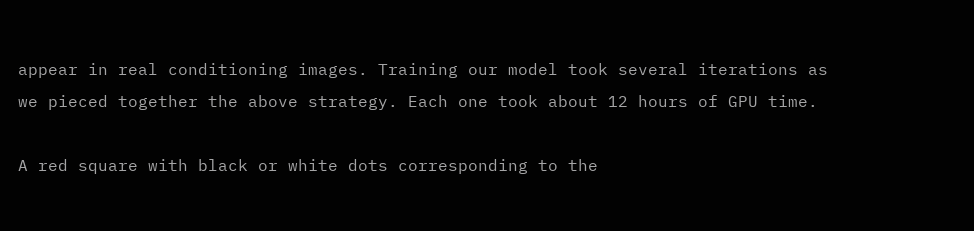appear in real conditioning images. Training our model took several iterations as we pieced together the above strategy. Each one took about 12 hours of GPU time.

A red square with black or white dots corresponding to the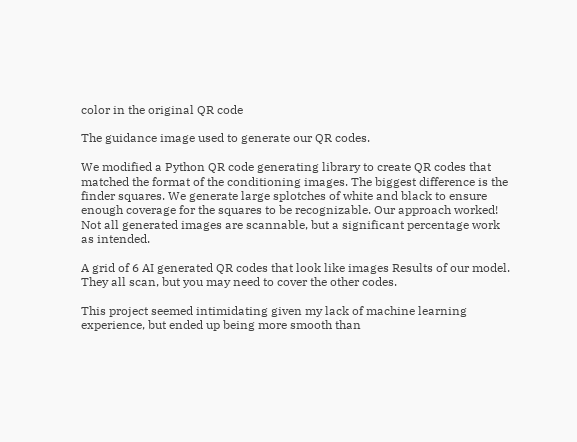color in the original QR code

The guidance image used to generate our QR codes.

We modified a Python QR code generating library to create QR codes that matched the format of the conditioning images. The biggest difference is the finder squares. We generate large splotches of white and black to ensure enough coverage for the squares to be recognizable. Our approach worked! Not all generated images are scannable, but a significant percentage work as intended.

A grid of 6 AI generated QR codes that look like images Results of our model. They all scan, but you may need to cover the other codes.

This project seemed intimidating given my lack of machine learning experience, but ended up being more smooth than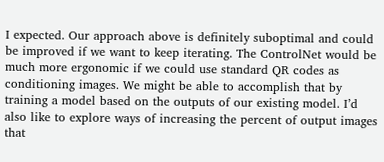I expected. Our approach above is definitely suboptimal and could be improved if we want to keep iterating. The ControlNet would be much more ergonomic if we could use standard QR codes as conditioning images. We might be able to accomplish that by training a model based on the outputs of our existing model. I’d also like to explore ways of increasing the percent of output images that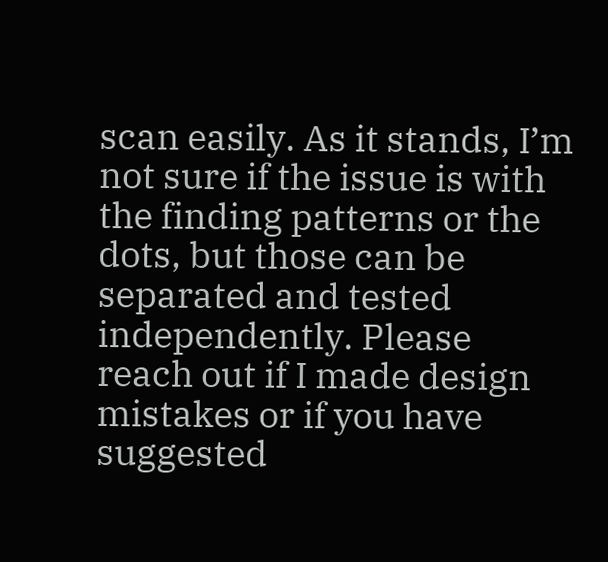scan easily. As it stands, I’m not sure if the issue is with the finding patterns or the dots, but those can be separated and tested independently. Please reach out if I made design mistakes or if you have suggested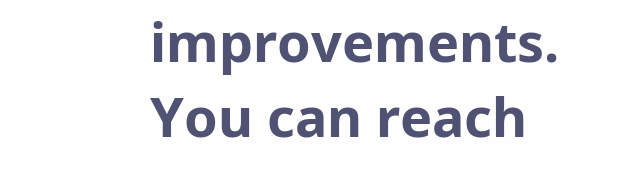improvements. You can reach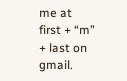me at first + “m” + last on gmail.